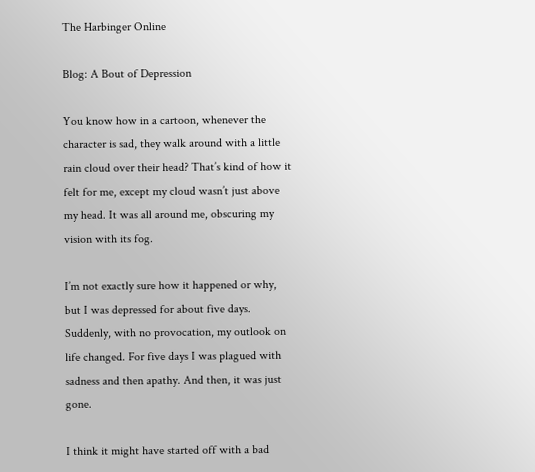The Harbinger Online

Blog: A Bout of Depression

You know how in a cartoon, whenever the character is sad, they walk around with a little rain cloud over their head? That’s kind of how it felt for me, except my cloud wasn’t just above my head. It was all around me, obscuring my vision with its fog.

I’m not exactly sure how it happened or why, but I was depressed for about five days. Suddenly, with no provocation, my outlook on life changed. For five days I was plagued with sadness and then apathy. And then, it was just gone.

I think it might have started off with a bad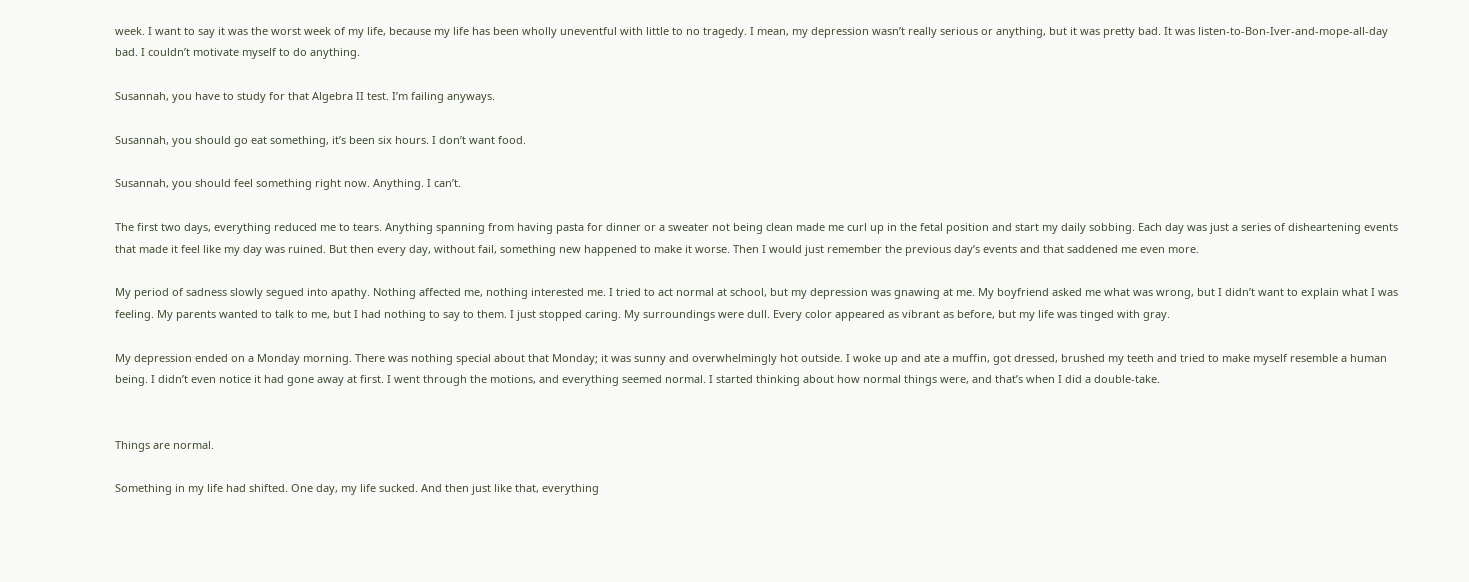week. I want to say it was the worst week of my life, because my life has been wholly uneventful with little to no tragedy. I mean, my depression wasn’t really serious or anything, but it was pretty bad. It was listen-to-Bon-Iver-and-mope-all-day bad. I couldn’t motivate myself to do anything.

Susannah, you have to study for that Algebra II test. I’m failing anyways.

Susannah, you should go eat something, it’s been six hours. I don’t want food.

Susannah, you should feel something right now. Anything. I can’t.

The first two days, everything reduced me to tears. Anything spanning from having pasta for dinner or a sweater not being clean made me curl up in the fetal position and start my daily sobbing. Each day was just a series of disheartening events that made it feel like my day was ruined. But then every day, without fail, something new happened to make it worse. Then I would just remember the previous day’s events and that saddened me even more.

My period of sadness slowly segued into apathy. Nothing affected me, nothing interested me. I tried to act normal at school, but my depression was gnawing at me. My boyfriend asked me what was wrong, but I didn’t want to explain what I was feeling. My parents wanted to talk to me, but I had nothing to say to them. I just stopped caring. My surroundings were dull. Every color appeared as vibrant as before, but my life was tinged with gray.

My depression ended on a Monday morning. There was nothing special about that Monday; it was sunny and overwhelmingly hot outside. I woke up and ate a muffin, got dressed, brushed my teeth and tried to make myself resemble a human being. I didn’t even notice it had gone away at first. I went through the motions, and everything seemed normal. I started thinking about how normal things were, and that’s when I did a double-take.


Things are normal.

Something in my life had shifted. One day, my life sucked. And then just like that, everything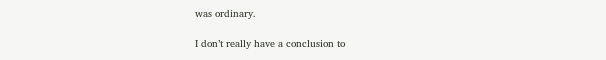was ordinary.

I don’t really have a conclusion to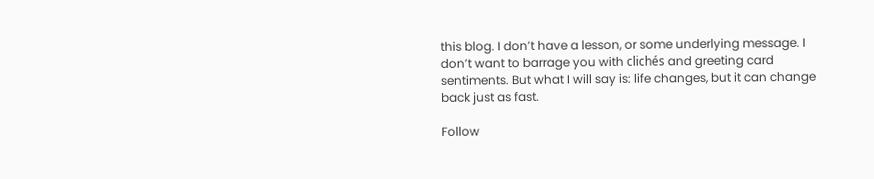this blog. I don’t have a lesson, or some underlying message. I don’t want to barrage you with clichés and greeting card sentiments. But what I will say is: life changes, but it can change back just as fast.

Follow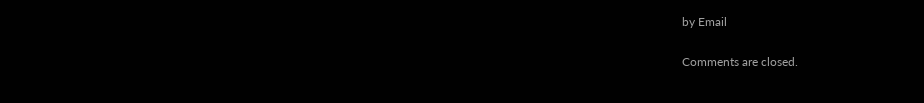by Email

Comments are closed.